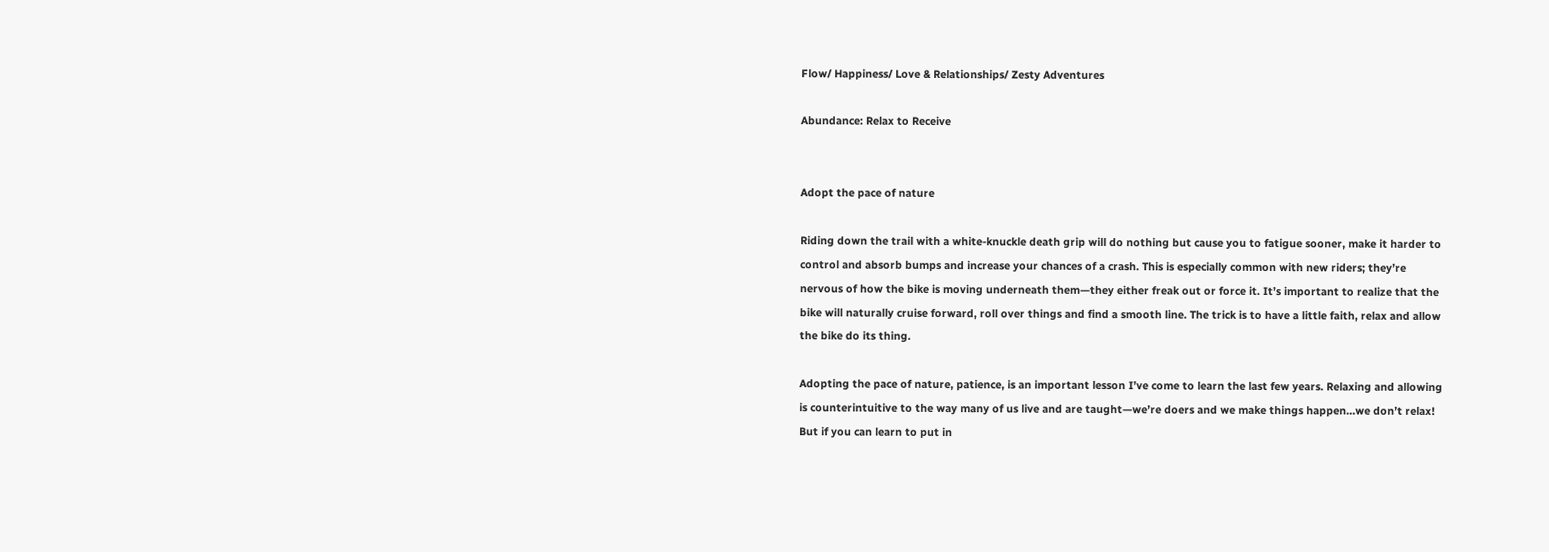Flow/ Happiness/ Love & Relationships/ Zesty Adventures

Abundance: Relax to Receive


Adopt the pace of nature

Riding down the trail with a white-knuckle death grip will do nothing but cause you to fatigue sooner, make it harder to control and absorb bumps and increase your chances of a crash. This is especially common with new riders; they’re nervous of how the bike is moving underneath them—they either freak out or force it. It’s important to realize that the bike will naturally cruise forward, roll over things and find a smooth line. The trick is to have a little faith, relax and allow the bike do its thing.

Adopting the pace of nature, patience, is an important lesson I’ve come to learn the last few years. Relaxing and allowing is counterintuitive to the way many of us live and are taught—we’re doers and we make things happen…we don’t relax! But if you can learn to put in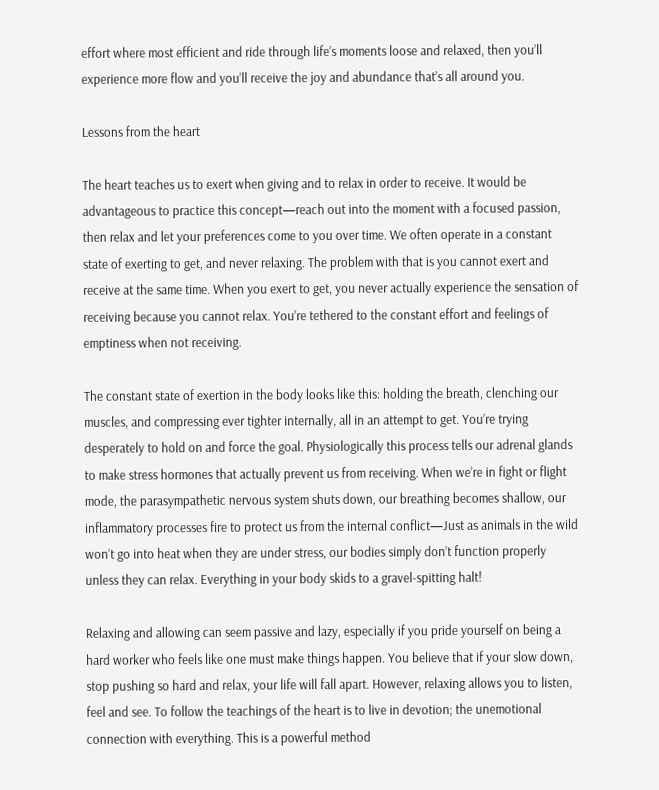effort where most efficient and ride through life’s moments loose and relaxed, then you’ll experience more flow and you’ll receive the joy and abundance that’s all around you.

Lessons from the heart

The heart teaches us to exert when giving and to relax in order to receive. It would be advantageous to practice this concept—reach out into the moment with a focused passion, then relax and let your preferences come to you over time. We often operate in a constant state of exerting to get, and never relaxing. The problem with that is you cannot exert and receive at the same time. When you exert to get, you never actually experience the sensation of receiving because you cannot relax. You’re tethered to the constant effort and feelings of emptiness when not receiving.

The constant state of exertion in the body looks like this: holding the breath, clenching our muscles, and compressing ever tighter internally, all in an attempt to get. You’re trying desperately to hold on and force the goal. Physiologically this process tells our adrenal glands to make stress hormones that actually prevent us from receiving. When we’re in fight or flight mode, the parasympathetic nervous system shuts down, our breathing becomes shallow, our inflammatory processes fire to protect us from the internal conflict—Just as animals in the wild won’t go into heat when they are under stress, our bodies simply don’t function properly unless they can relax. Everything in your body skids to a gravel-spitting halt!

Relaxing and allowing can seem passive and lazy, especially if you pride yourself on being a hard worker who feels like one must make things happen. You believe that if your slow down, stop pushing so hard and relax, your life will fall apart. However, relaxing allows you to listen, feel and see. To follow the teachings of the heart is to live in devotion; the unemotional connection with everything. This is a powerful method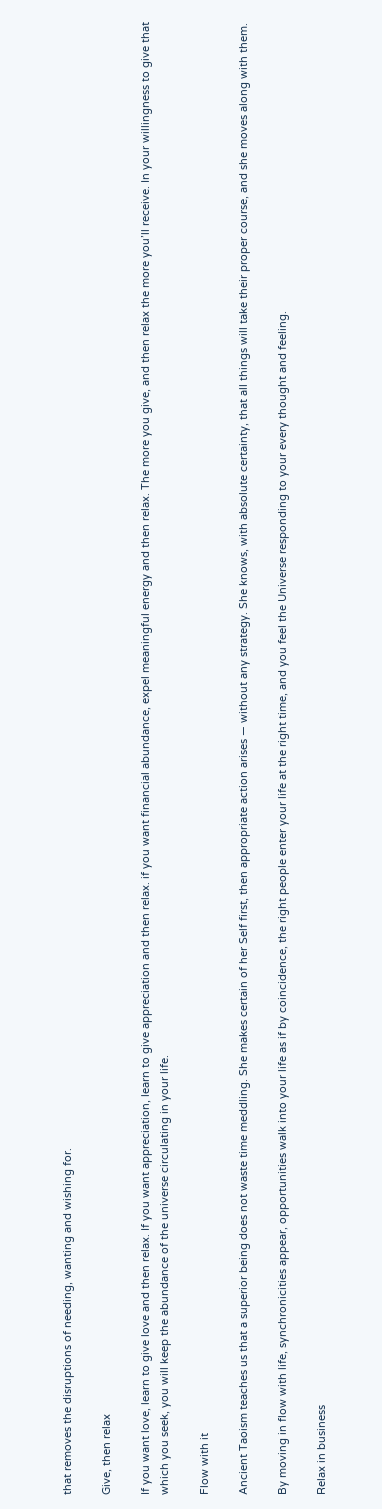that removes the disruptions of needing, wanting and wishing for.

Give, then relax

If you want love, learn to give love and then relax. If you want appreciation, learn to give appreciation and then relax. if you want financial abundance, expel meaningful energy and then relax. The more you give, and then relax the more you’ll receive. In your willingness to give that which you seek, you will keep the abundance of the universe circulating in your life.

Flow with it

Ancient Taoism teaches us that a superior being does not waste time meddling. She makes certain of her Self first, then appropriate action arises — without any strategy. She knows, with absolute certainty, that all things will take their proper course, and she moves along with them.

By moving in flow with life, synchronicities appear, opportunities walk into your life as if by coincidence, the right people enter your life at the right time, and you feel the Universe responding to your every thought and feeling.

Relax in business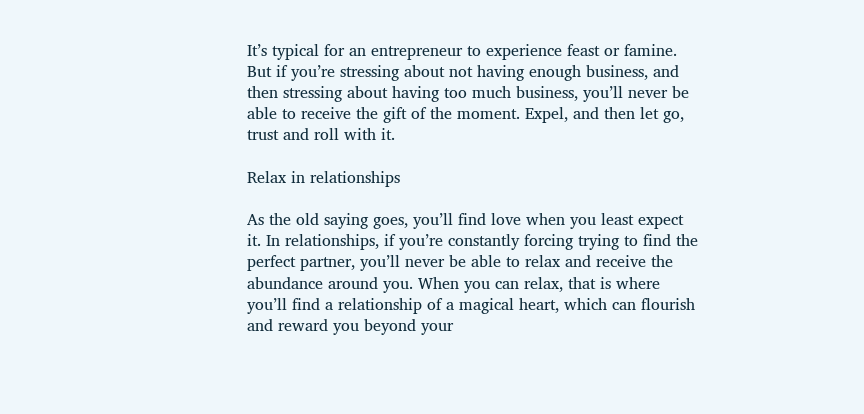It’s typical for an entrepreneur to experience feast or famine. But if you’re stressing about not having enough business, and then stressing about having too much business, you’ll never be able to receive the gift of the moment. Expel, and then let go, trust and roll with it.

Relax in relationships

As the old saying goes, you’ll find love when you least expect it. In relationships, if you’re constantly forcing trying to find the perfect partner, you’ll never be able to relax and receive the abundance around you. When you can relax, that is where you’ll find a relationship of a magical heart, which can flourish and reward you beyond your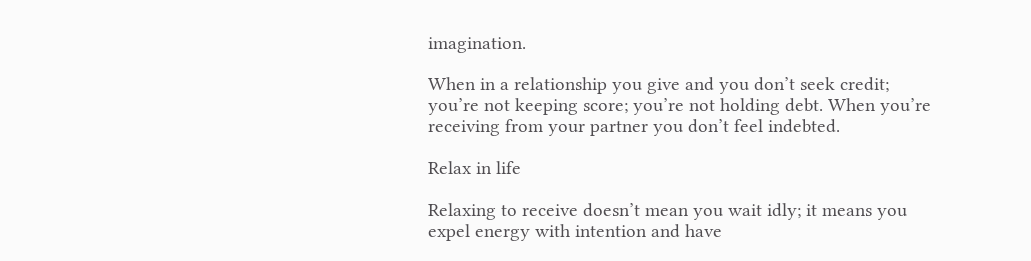imagination.

When in a relationship you give and you don’t seek credit; you’re not keeping score; you’re not holding debt. When you’re receiving from your partner you don’t feel indebted.

Relax in life

Relaxing to receive doesn’t mean you wait idly; it means you expel energy with intention and have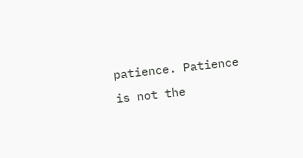patience. Patience is not the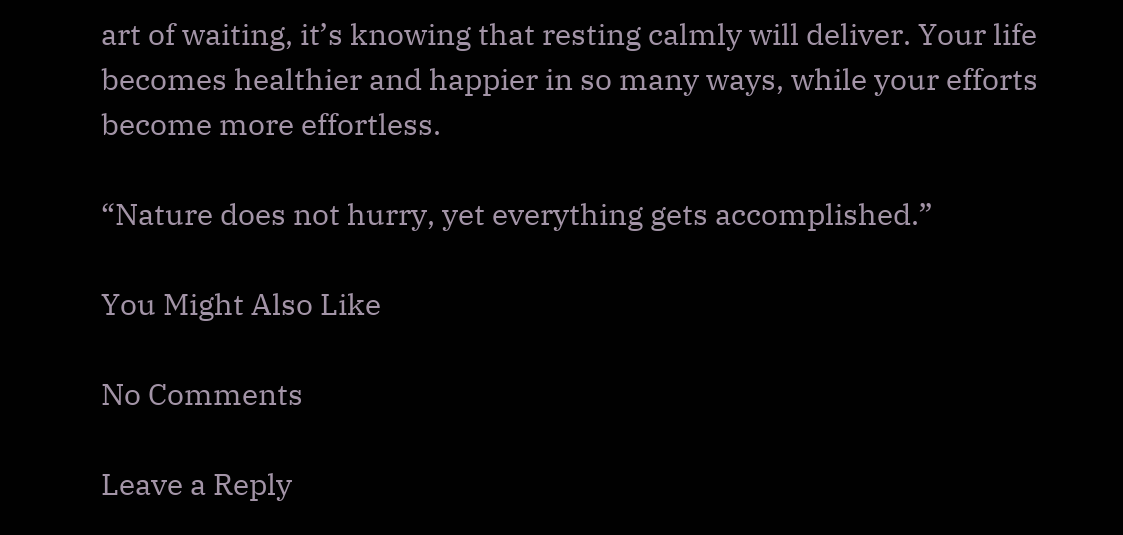art of waiting, it’s knowing that resting calmly will deliver. Your life becomes healthier and happier in so many ways, while your efforts become more effortless.

“Nature does not hurry, yet everything gets accomplished.”

You Might Also Like

No Comments

Leave a Reply